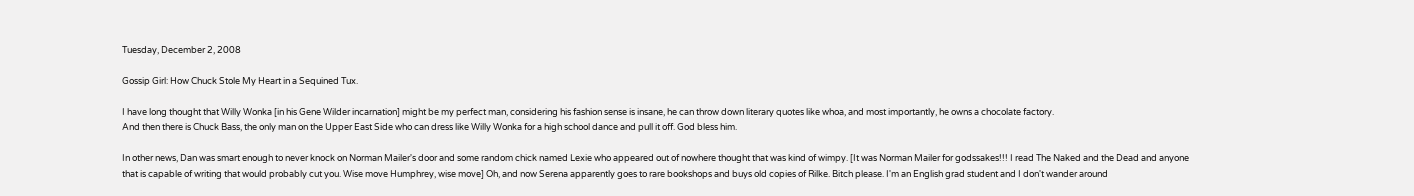Tuesday, December 2, 2008

Gossip Girl: How Chuck Stole My Heart in a Sequined Tux.

I have long thought that Willy Wonka [in his Gene Wilder incarnation] might be my perfect man, considering his fashion sense is insane, he can throw down literary quotes like whoa, and most importantly, he owns a chocolate factory.
And then there is Chuck Bass, the only man on the Upper East Side who can dress like Willy Wonka for a high school dance and pull it off. God bless him.

In other news, Dan was smart enough to never knock on Norman Mailer's door and some random chick named Lexie who appeared out of nowhere thought that was kind of wimpy. [It was Norman Mailer for godssakes!!! I read The Naked and the Dead and anyone that is capable of writing that would probably cut you. Wise move Humphrey, wise move] Oh, and now Serena apparently goes to rare bookshops and buys old copies of Rilke. Bitch please. I'm an English grad student and I don't wander around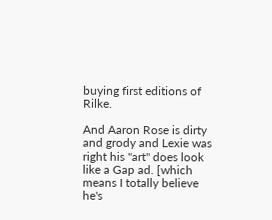buying first editions of Rilke.

And Aaron Rose is dirty and grody and Lexie was right his "art" does look like a Gap ad. [which means I totally believe he's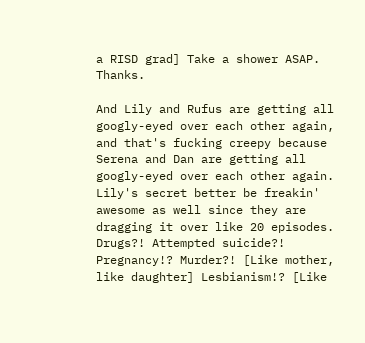a RISD grad] Take a shower ASAP. Thanks.

And Lily and Rufus are getting all googly-eyed over each other again, and that's fucking creepy because Serena and Dan are getting all googly-eyed over each other again. Lily's secret better be freakin' awesome as well since they are dragging it over like 20 episodes. Drugs?! Attempted suicide?! Pregnancy!? Murder?! [Like mother, like daughter] Lesbianism!? [Like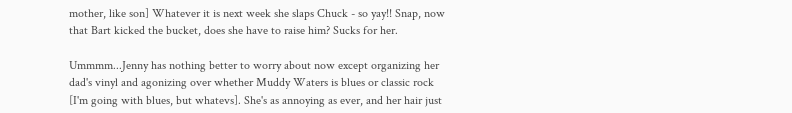mother, like son] Whatever it is next week she slaps Chuck - so yay!! Snap, now that Bart kicked the bucket, does she have to raise him? Sucks for her.

Ummmm...Jenny has nothing better to worry about now except organizing her dad's vinyl and agonizing over whether Muddy Waters is blues or classic rock [I'm going with blues, but whatevs]. She's as annoying as ever, and her hair just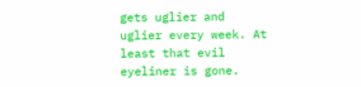gets uglier and uglier every week. At least that evil eyeliner is gone.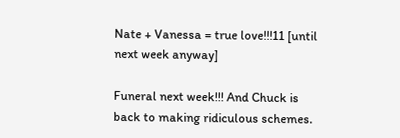Nate + Vanessa = true love!!!11 [until next week anyway]

Funeral next week!!! And Chuck is back to making ridiculous schemes.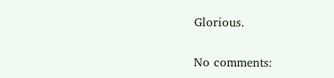Glorious.

No comments: